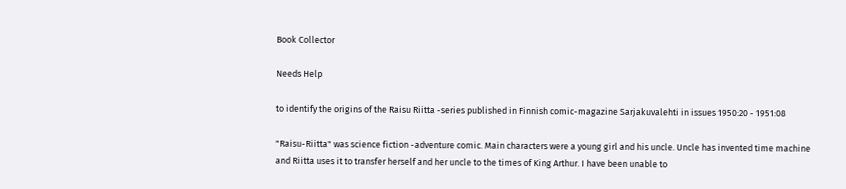Book Collector

Needs Help

to identify the origins of the Raisu Riitta -series published in Finnish comic-magazine Sarjakuvalehti in issues 1950:20 - 1951:08

"Raisu-Riitta" was science fiction -adventure comic. Main characters were a young girl and his uncle. Uncle has invented time machine and Riitta uses it to transfer herself and her uncle to the times of King Arthur. I have been unable to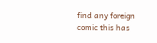find any foreign comic this has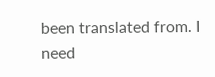been translated from. I need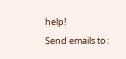help!
Send emails to :